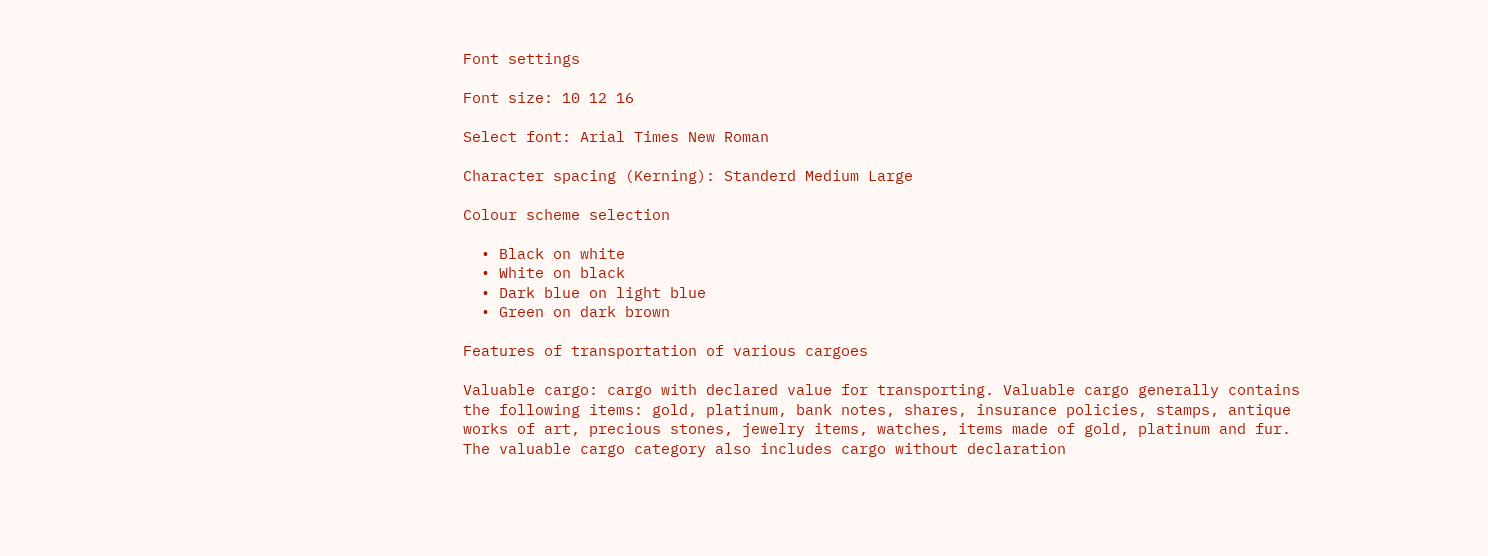Font settings

Font size: 10 12 16

Select font: Arial Times New Roman

Character spacing (Kerning): Standerd Medium Large

Colour scheme selection

  • Black on white
  • White on black
  • Dark blue on light blue
  • Green on dark brown

Features of transportation of various cargoes

Valuable cargo: cargo with declared value for transporting. Valuable cargo generally contains the following items: gold, platinum, bank notes, shares, insurance policies, stamps, antique works of art, precious stones, jewelry items, watches, items made of gold, platinum and fur. The valuable cargo category also includes cargo without declaration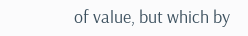of value, but which by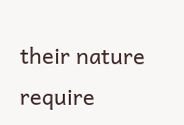their nature require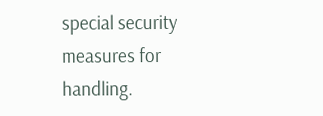special security measures for handling.